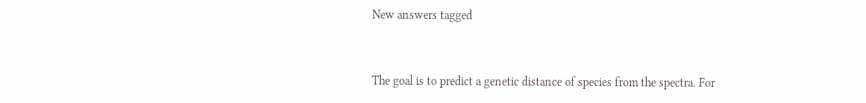New answers tagged


The goal is to predict a genetic distance of species from the spectra. For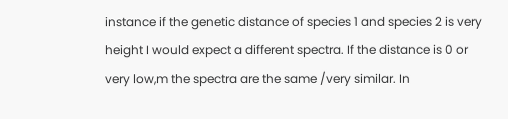instance if the genetic distance of species 1 and species 2 is very height I would expect a different spectra. If the distance is 0 or very low,m the spectra are the same /very similar. In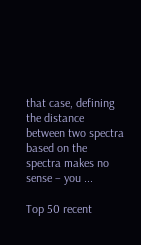that case, defining the distance between two spectra based on the spectra makes no sense – you ...

Top 50 recent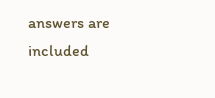answers are included